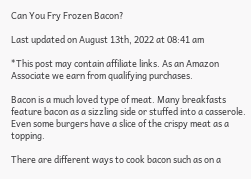Can You Fry Frozen Bacon?

Last updated on August 13th, 2022 at 08:41 am

*This post may contain affiliate links. As an Amazon Associate we earn from qualifying purchases.

Bacon is a much loved type of meat. Many breakfasts feature bacon as a sizzling side or stuffed into a casserole. Even some burgers have a slice of the crispy meat as a topping.

There are different ways to cook bacon such as on a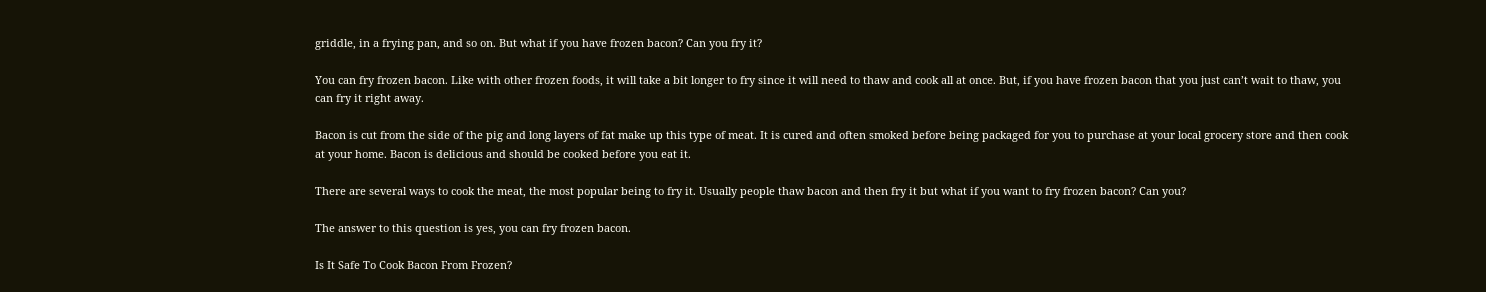griddle, in a frying pan, and so on. But what if you have frozen bacon? Can you fry it?

You can fry frozen bacon. Like with other frozen foods, it will take a bit longer to fry since it will need to thaw and cook all at once. But, if you have frozen bacon that you just can’t wait to thaw, you can fry it right away.

Bacon is cut from the side of the pig and long layers of fat make up this type of meat. It is cured and often smoked before being packaged for you to purchase at your local grocery store and then cook at your home. Bacon is delicious and should be cooked before you eat it.

There are several ways to cook the meat, the most popular being to fry it. Usually people thaw bacon and then fry it but what if you want to fry frozen bacon? Can you?

The answer to this question is yes, you can fry frozen bacon.

Is It Safe To Cook Bacon From Frozen?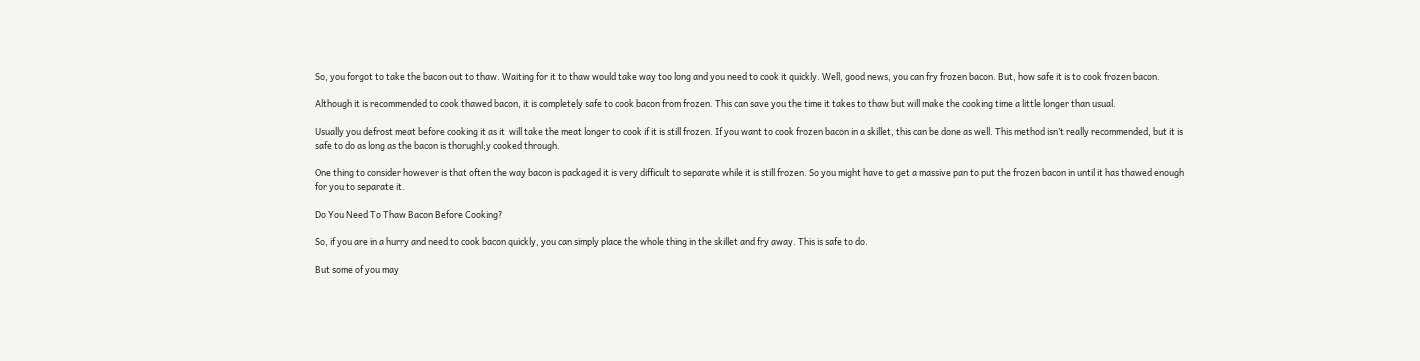So, you forgot to take the bacon out to thaw. Waiting for it to thaw would take way too long and you need to cook it quickly. Well, good news, you can fry frozen bacon. But, how safe it is to cook frozen bacon.

Although it is recommended to cook thawed bacon, it is completely safe to cook bacon from frozen. This can save you the time it takes to thaw but will make the cooking time a little longer than usual.

Usually you defrost meat before cooking it as it  will take the meat longer to cook if it is still frozen. If you want to cook frozen bacon in a skillet, this can be done as well. This method isn’t really recommended, but it is safe to do as long as the bacon is thorughl;y cooked through.

One thing to consider however is that often the way bacon is packaged it is very difficult to separate while it is still frozen. So you might have to get a massive pan to put the frozen bacon in until it has thawed enough for you to separate it.

Do You Need To Thaw Bacon Before Cooking?

So, if you are in a hurry and need to cook bacon quickly, you can simply place the whole thing in the skillet and fry away. This is safe to do.

But some of you may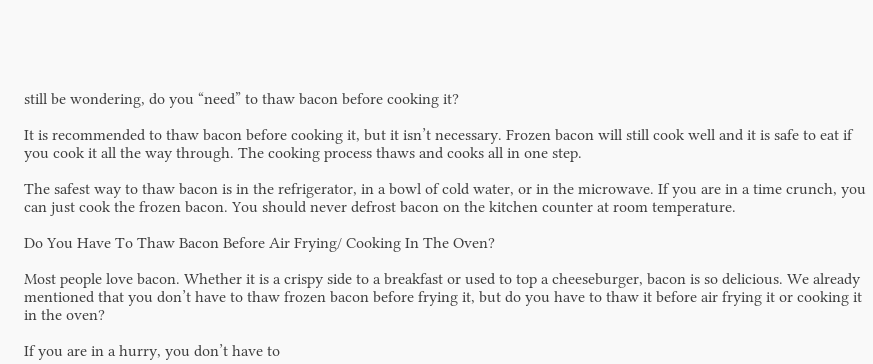still be wondering, do you “need” to thaw bacon before cooking it?

It is recommended to thaw bacon before cooking it, but it isn’t necessary. Frozen bacon will still cook well and it is safe to eat if you cook it all the way through. The cooking process thaws and cooks all in one step.

The safest way to thaw bacon is in the refrigerator, in a bowl of cold water, or in the microwave. If you are in a time crunch, you can just cook the frozen bacon. You should never defrost bacon on the kitchen counter at room temperature.

Do You Have To Thaw Bacon Before Air Frying/ Cooking In The Oven?

Most people love bacon. Whether it is a crispy side to a breakfast or used to top a cheeseburger, bacon is so delicious. We already mentioned that you don’t have to thaw frozen bacon before frying it, but do you have to thaw it before air frying it or cooking it in the oven?

If you are in a hurry, you don’t have to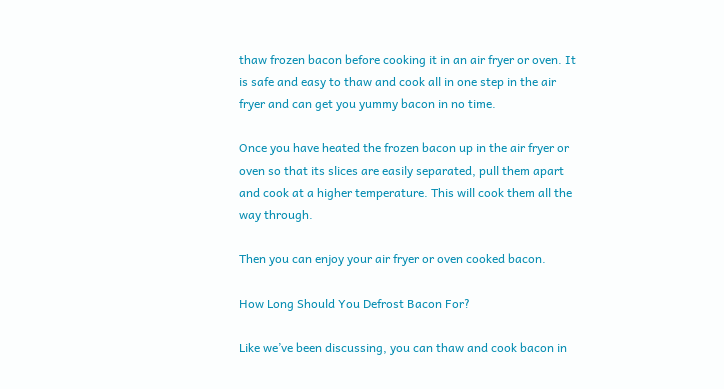thaw frozen bacon before cooking it in an air fryer or oven. It is safe and easy to thaw and cook all in one step in the air fryer and can get you yummy bacon in no time.

Once you have heated the frozen bacon up in the air fryer or oven so that its slices are easily separated, pull them apart and cook at a higher temperature. This will cook them all the way through.

Then you can enjoy your air fryer or oven cooked bacon.

How Long Should You Defrost Bacon For?

Like we’ve been discussing, you can thaw and cook bacon in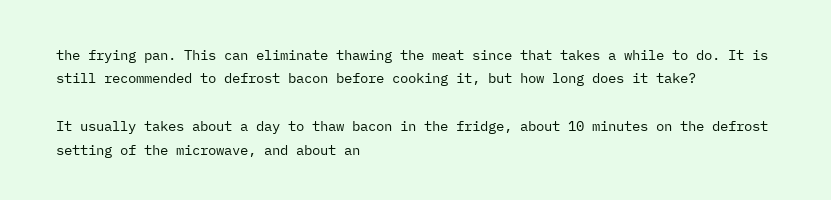the frying pan. This can eliminate thawing the meat since that takes a while to do. It is still recommended to defrost bacon before cooking it, but how long does it take?

It usually takes about a day to thaw bacon in the fridge, about 10 minutes on the defrost setting of the microwave, and about an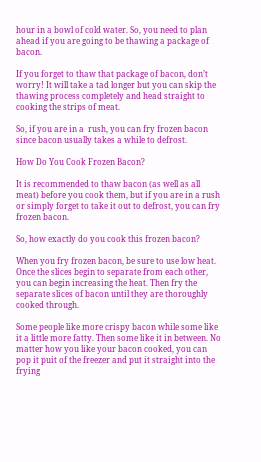hour in a bowl of cold water. So, you need to plan ahead if you are going to be thawing a package of bacon.

If you forget to thaw that package of bacon, don’t worry! It will take a tad longer but you can skip the thawing process completely and head straight to cooking the strips of meat.

So, if you are in a  rush, you can fry frozen bacon since bacon usually takes a while to defrost.

How Do You Cook Frozen Bacon?

It is recommended to thaw bacon (as well as all meat) before you cook them, but if you are in a rush or simply forget to take it out to defrost, you can fry frozen bacon.

So, how exactly do you cook this frozen bacon?

When you fry frozen bacon, be sure to use low heat. Once the slices begin to separate from each other, you can begin increasing the heat. Then fry the separate slices of bacon until they are thoroughly cooked through.

Some people like more crispy bacon while some like it a little more fatty. Then some like it in between. No matter how you like your bacon cooked, you can pop it puit of the freezer and put it straight into the frying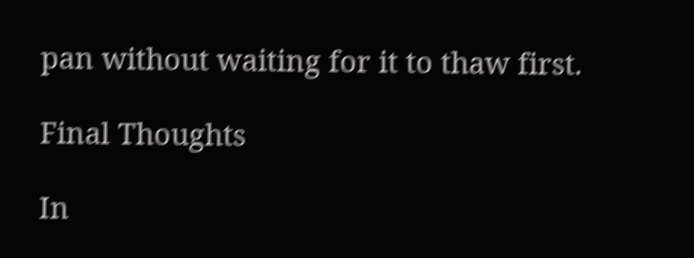pan without waiting for it to thaw first.

Final Thoughts

In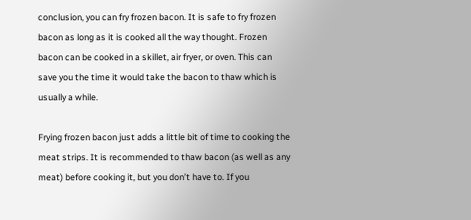conclusion, you can fry frozen bacon. It is safe to fry frozen bacon as long as it is cooked all the way thought. Frozen bacon can be cooked in a skillet, air fryer, or oven. This can save you the time it would take the bacon to thaw which is usually a while.

Frying frozen bacon just adds a little bit of time to cooking the meat strips. It is recommended to thaw bacon (as well as any meat) before cooking it, but you don’t have to. If you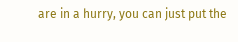are in a hurry, you can just put the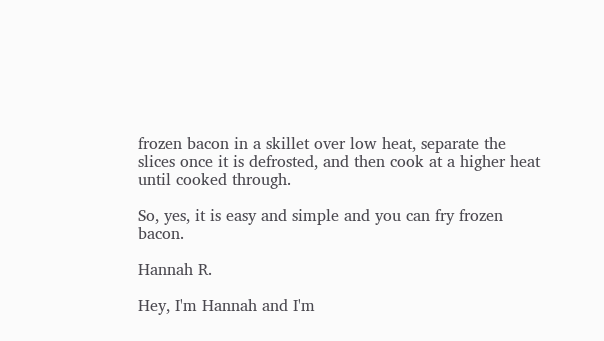frozen bacon in a skillet over low heat, separate the slices once it is defrosted, and then cook at a higher heat until cooked through.

So, yes, it is easy and simple and you can fry frozen bacon.

Hannah R.

Hey, I'm Hannah and I'm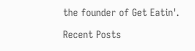the founder of Get Eatin'.

Recent Posts